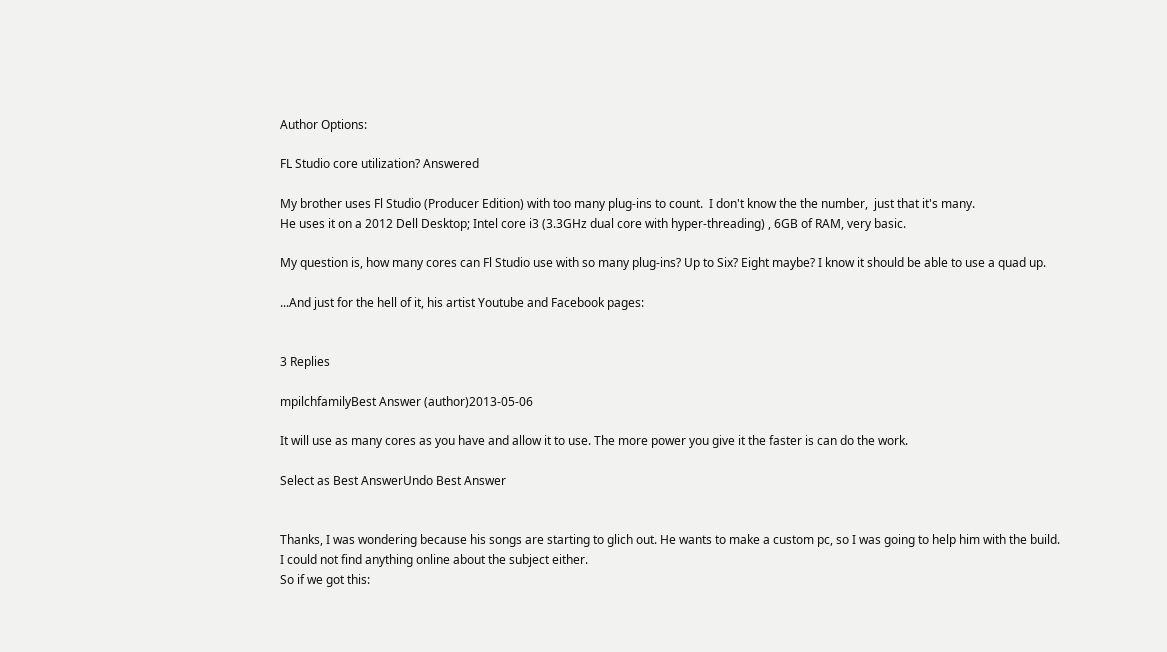Author Options:

FL Studio core utilization? Answered

My brother uses Fl Studio (Producer Edition) with too many plug-ins to count.  I don't know the the number,  just that it's many.
He uses it on a 2012 Dell Desktop; Intel core i3 (3.3GHz dual core with hyper-threading) , 6GB of RAM, very basic.

My question is, how many cores can Fl Studio use with so many plug-ins? Up to Six? Eight maybe? I know it should be able to use a quad up.

...And just for the hell of it, his artist Youtube and Facebook pages:


3 Replies

mpilchfamilyBest Answer (author)2013-05-06

It will use as many cores as you have and allow it to use. The more power you give it the faster is can do the work.

Select as Best AnswerUndo Best Answer


Thanks, I was wondering because his songs are starting to glich out. He wants to make a custom pc, so I was going to help him with the build.
I could not find anything online about the subject either.
So if we got this: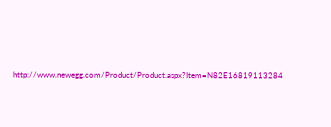http://www.newegg.com/Product/Product.aspx?Item=N82E16819113284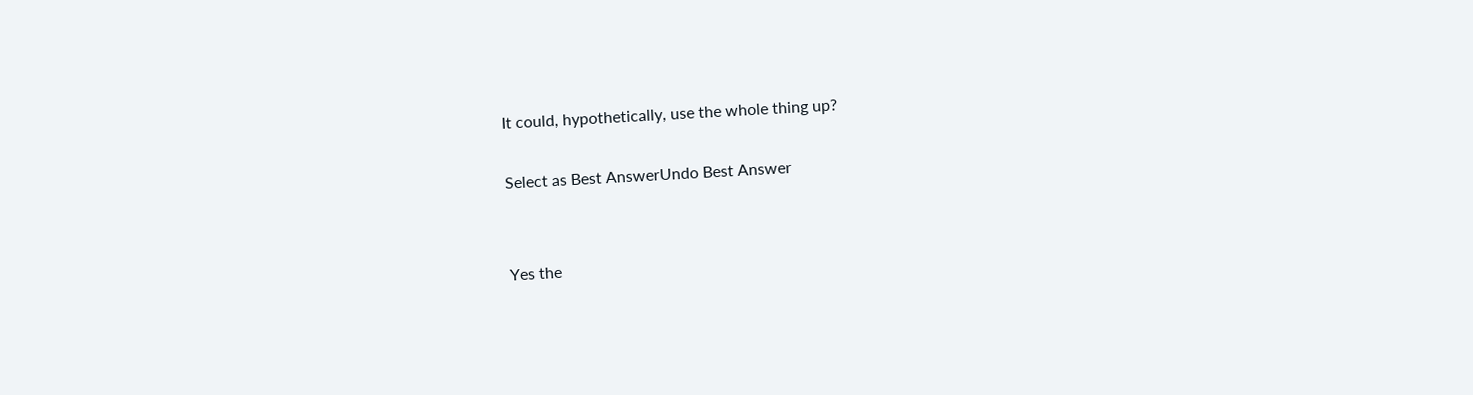It could, hypothetically, use the whole thing up?

Select as Best AnswerUndo Best Answer


Yes the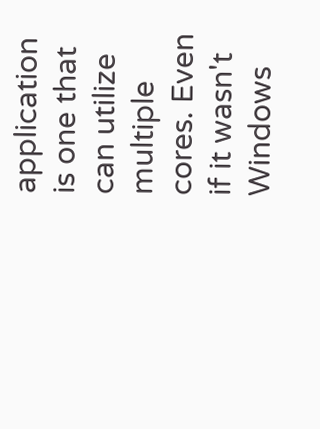application is one that can utilize multiple cores. Even if it wasn't Windows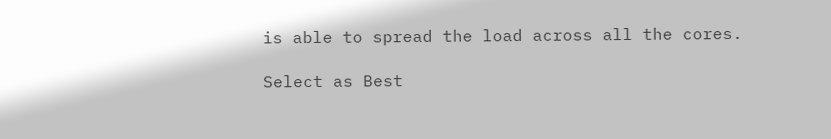is able to spread the load across all the cores.

Select as Best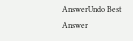AnswerUndo Best Answer